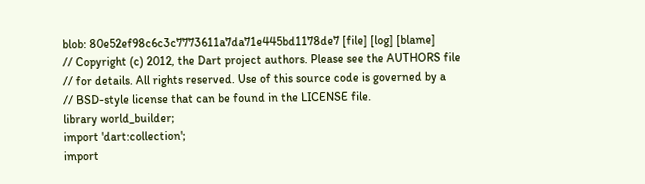blob: 80e52ef98c6c3c7773611a7da71e445bd1178de7 [file] [log] [blame]
// Copyright (c) 2012, the Dart project authors. Please see the AUTHORS file
// for details. All rights reserved. Use of this source code is governed by a
// BSD-style license that can be found in the LICENSE file.
library world_builder;
import 'dart:collection';
import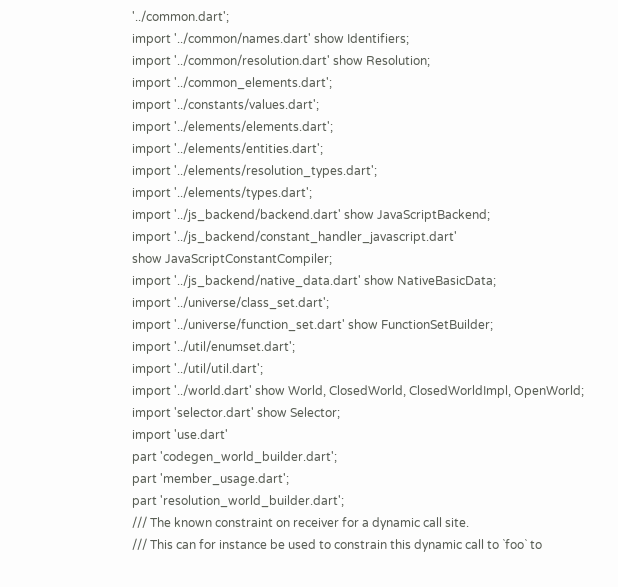'../common.dart';
import '../common/names.dart' show Identifiers;
import '../common/resolution.dart' show Resolution;
import '../common_elements.dart';
import '../constants/values.dart';
import '../elements/elements.dart';
import '../elements/entities.dart';
import '../elements/resolution_types.dart';
import '../elements/types.dart';
import '../js_backend/backend.dart' show JavaScriptBackend;
import '../js_backend/constant_handler_javascript.dart'
show JavaScriptConstantCompiler;
import '../js_backend/native_data.dart' show NativeBasicData;
import '../universe/class_set.dart';
import '../universe/function_set.dart' show FunctionSetBuilder;
import '../util/enumset.dart';
import '../util/util.dart';
import '../world.dart' show World, ClosedWorld, ClosedWorldImpl, OpenWorld;
import 'selector.dart' show Selector;
import 'use.dart'
part 'codegen_world_builder.dart';
part 'member_usage.dart';
part 'resolution_world_builder.dart';
/// The known constraint on receiver for a dynamic call site.
/// This can for instance be used to constrain this dynamic call to `foo` to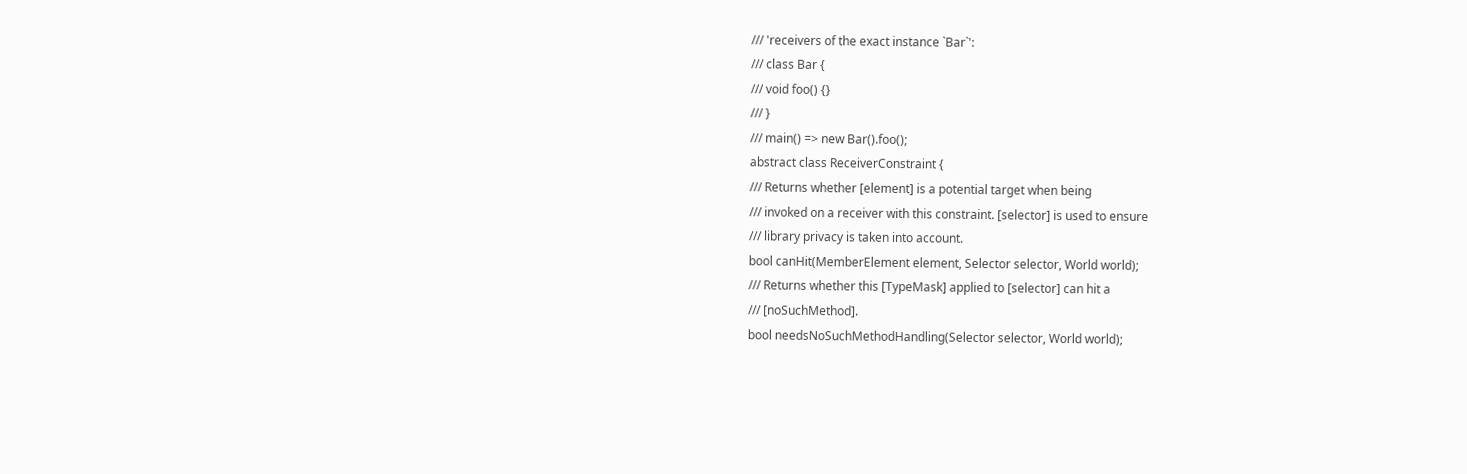/// 'receivers of the exact instance `Bar`':
/// class Bar {
/// void foo() {}
/// }
/// main() => new Bar().foo();
abstract class ReceiverConstraint {
/// Returns whether [element] is a potential target when being
/// invoked on a receiver with this constraint. [selector] is used to ensure
/// library privacy is taken into account.
bool canHit(MemberElement element, Selector selector, World world);
/// Returns whether this [TypeMask] applied to [selector] can hit a
/// [noSuchMethod].
bool needsNoSuchMethodHandling(Selector selector, World world);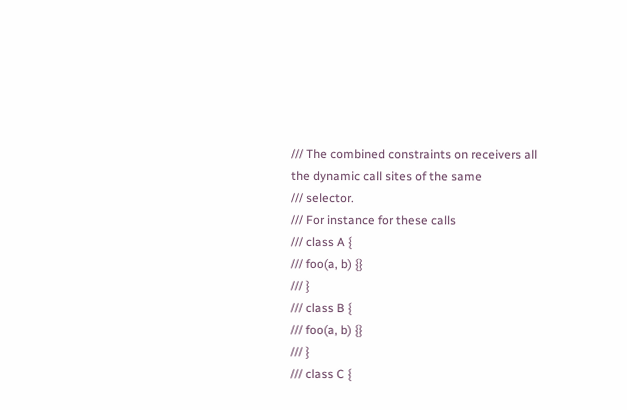/// The combined constraints on receivers all the dynamic call sites of the same
/// selector.
/// For instance for these calls
/// class A {
/// foo(a, b) {}
/// }
/// class B {
/// foo(a, b) {}
/// }
/// class C {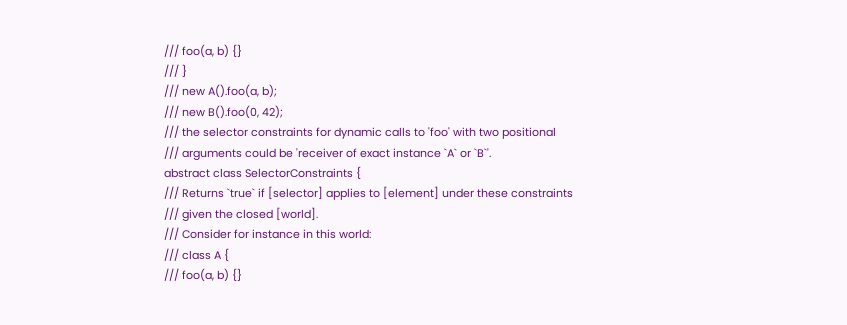/// foo(a, b) {}
/// }
/// new A().foo(a, b);
/// new B().foo(0, 42);
/// the selector constraints for dynamic calls to 'foo' with two positional
/// arguments could be 'receiver of exact instance `A` or `B`'.
abstract class SelectorConstraints {
/// Returns `true` if [selector] applies to [element] under these constraints
/// given the closed [world].
/// Consider for instance in this world:
/// class A {
/// foo(a, b) {}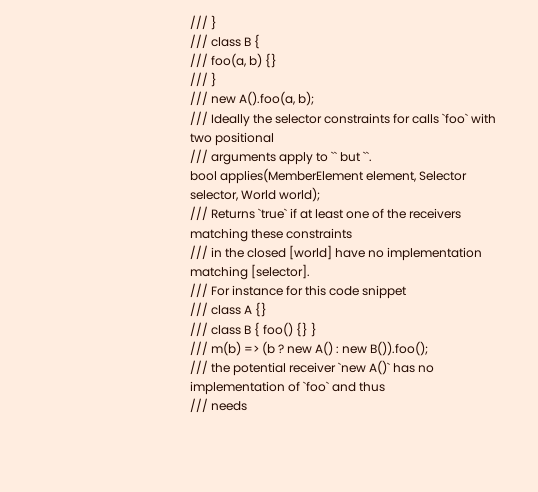/// }
/// class B {
/// foo(a, b) {}
/// }
/// new A().foo(a, b);
/// Ideally the selector constraints for calls `foo` with two positional
/// arguments apply to `` but ``.
bool applies(MemberElement element, Selector selector, World world);
/// Returns `true` if at least one of the receivers matching these constraints
/// in the closed [world] have no implementation matching [selector].
/// For instance for this code snippet
/// class A {}
/// class B { foo() {} }
/// m(b) => (b ? new A() : new B()).foo();
/// the potential receiver `new A()` has no implementation of `foo` and thus
/// needs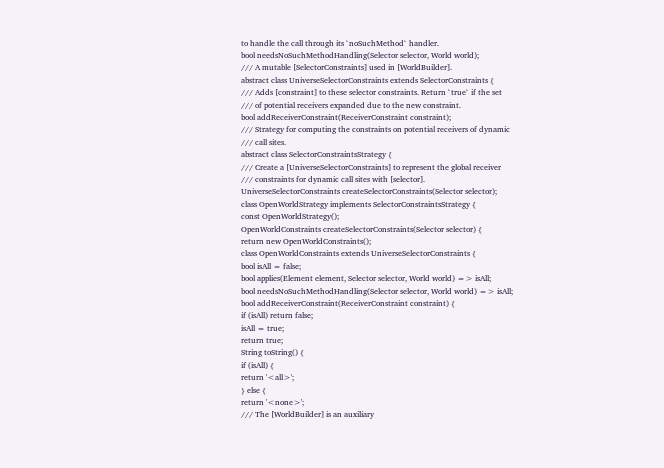to handle the call through its `noSuchMethod` handler.
bool needsNoSuchMethodHandling(Selector selector, World world);
/// A mutable [SelectorConstraints] used in [WorldBuilder].
abstract class UniverseSelectorConstraints extends SelectorConstraints {
/// Adds [constraint] to these selector constraints. Return `true` if the set
/// of potential receivers expanded due to the new constraint.
bool addReceiverConstraint(ReceiverConstraint constraint);
/// Strategy for computing the constraints on potential receivers of dynamic
/// call sites.
abstract class SelectorConstraintsStrategy {
/// Create a [UniverseSelectorConstraints] to represent the global receiver
/// constraints for dynamic call sites with [selector].
UniverseSelectorConstraints createSelectorConstraints(Selector selector);
class OpenWorldStrategy implements SelectorConstraintsStrategy {
const OpenWorldStrategy();
OpenWorldConstraints createSelectorConstraints(Selector selector) {
return new OpenWorldConstraints();
class OpenWorldConstraints extends UniverseSelectorConstraints {
bool isAll = false;
bool applies(Element element, Selector selector, World world) => isAll;
bool needsNoSuchMethodHandling(Selector selector, World world) => isAll;
bool addReceiverConstraint(ReceiverConstraint constraint) {
if (isAll) return false;
isAll = true;
return true;
String toString() {
if (isAll) {
return '<all>';
} else {
return '<none>';
/// The [WorldBuilder] is an auxiliary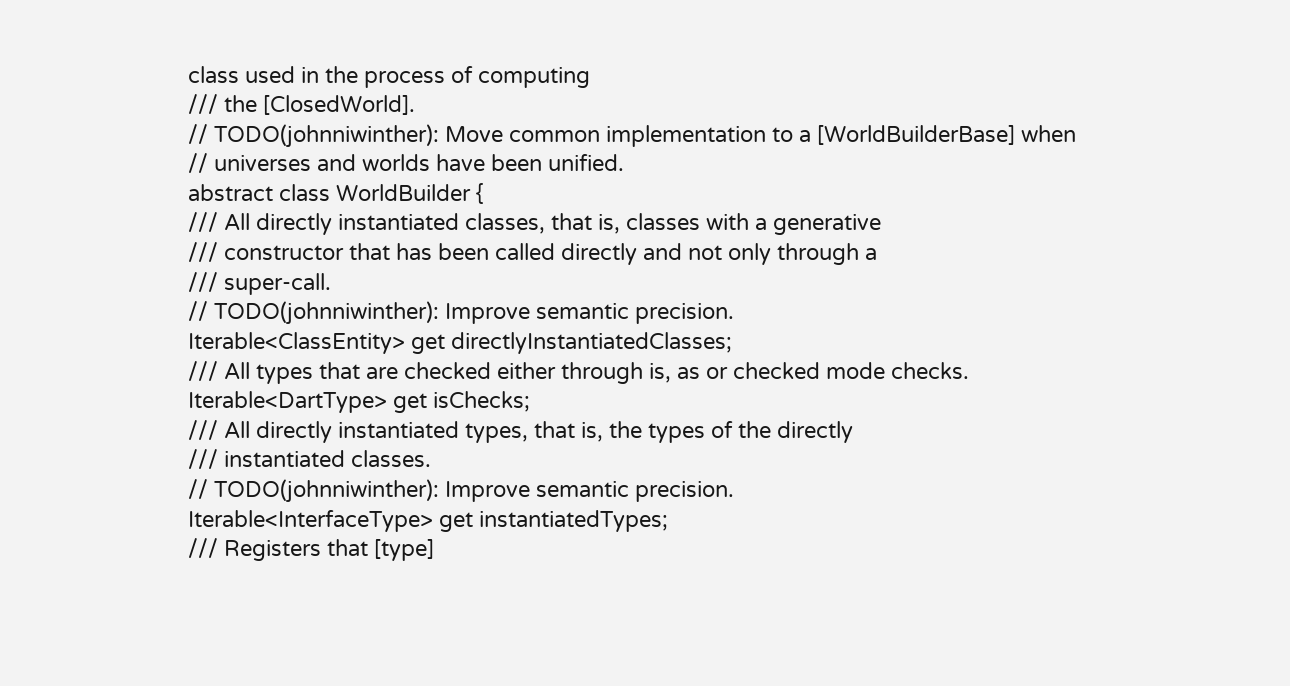class used in the process of computing
/// the [ClosedWorld].
// TODO(johnniwinther): Move common implementation to a [WorldBuilderBase] when
// universes and worlds have been unified.
abstract class WorldBuilder {
/// All directly instantiated classes, that is, classes with a generative
/// constructor that has been called directly and not only through a
/// super-call.
// TODO(johnniwinther): Improve semantic precision.
Iterable<ClassEntity> get directlyInstantiatedClasses;
/// All types that are checked either through is, as or checked mode checks.
Iterable<DartType> get isChecks;
/// All directly instantiated types, that is, the types of the directly
/// instantiated classes.
// TODO(johnniwinther): Improve semantic precision.
Iterable<InterfaceType> get instantiatedTypes;
/// Registers that [type]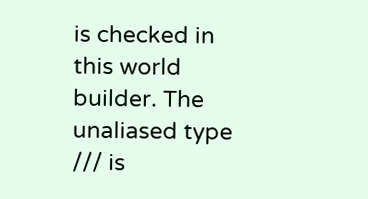is checked in this world builder. The unaliased type
/// is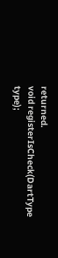returned.
void registerIsCheck(DartType type);